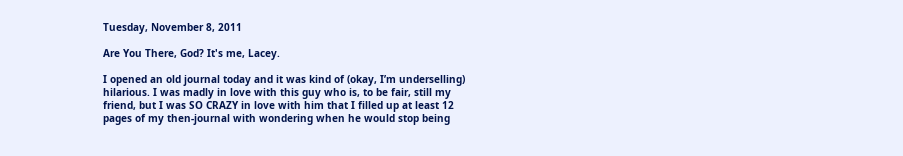Tuesday, November 8, 2011

Are You There, God? It's me, Lacey.

I opened an old journal today and it was kind of (okay, I’m underselling) hilarious. I was madly in love with this guy who is, to be fair, still my friend, but I was SO CRAZY in love with him that I filled up at least 12 pages of my then-journal with wondering when he would stop being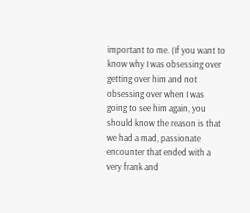important to me. (If you want to know why I was obsessing over getting over him and not obsessing over when I was going to see him again, you should know the reason is that we had a mad, passionate encounter that ended with a very frank and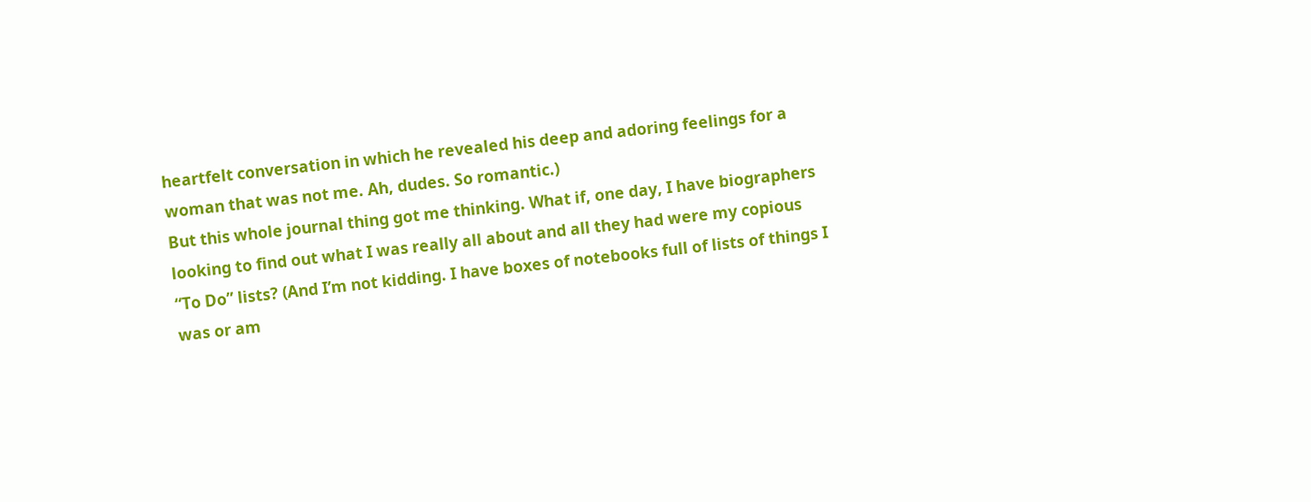heartfelt conversation in which he revealed his deep and adoring feelings for a woman that was not me. Ah, dudes. So romantic.)
But this whole journal thing got me thinking. What if, one day, I have biographers looking to find out what I was really all about and all they had were my copious “To Do” lists? (And I’m not kidding. I have boxes of notebooks full of lists of things I was or am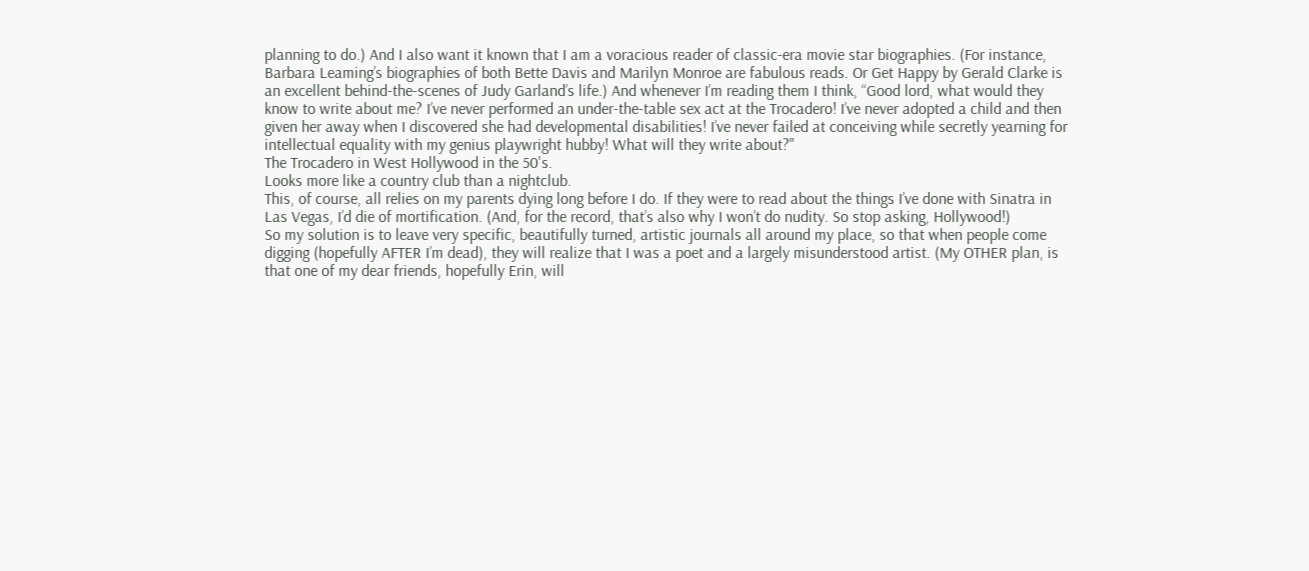planning to do.) And I also want it known that I am a voracious reader of classic-era movie star biographies. (For instance, Barbara Leaming’s biographies of both Bette Davis and Marilyn Monroe are fabulous reads. Or Get Happy by Gerald Clarke is an excellent behind-the-scenes of Judy Garland’s life.) And whenever I’m reading them I think, “Good lord, what would they know to write about me? I’ve never performed an under-the-table sex act at the Trocadero! I’ve never adopted a child and then given her away when I discovered she had developmental disabilities! I’ve never failed at conceiving while secretly yearning for intellectual equality with my genius playwright hubby! What will they write about?"
The Trocadero in West Hollywood in the 50's.
Looks more like a country club than a nightclub.
This, of course, all relies on my parents dying long before I do. If they were to read about the things I’ve done with Sinatra in Las Vegas, I’d die of mortification. (And, for the record, that’s also why I won’t do nudity. So stop asking, Hollywood!)
So my solution is to leave very specific, beautifully turned, artistic journals all around my place, so that when people come digging (hopefully AFTER I’m dead), they will realize that I was a poet and a largely misunderstood artist. (My OTHER plan, is that one of my dear friends, hopefully Erin, will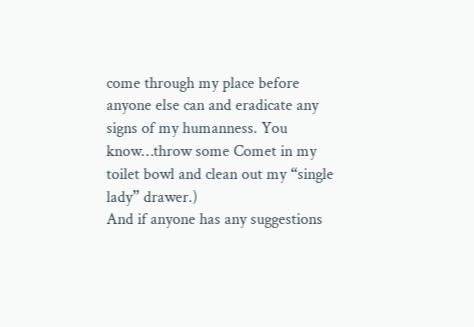come through my place before anyone else can and eradicate any signs of my humanness. You know…throw some Comet in my toilet bowl and clean out my “single lady” drawer.)
And if anyone has any suggestions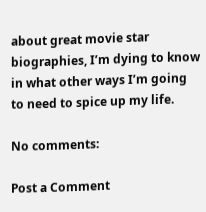about great movie star biographies, I’m dying to know in what other ways I’m going to need to spice up my life.

No comments:

Post a Comment